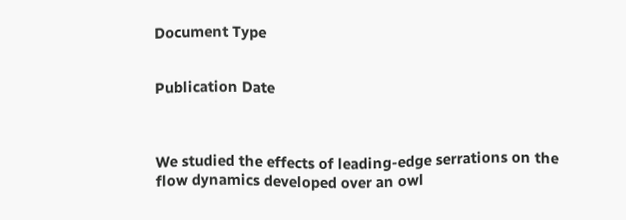Document Type


Publication Date



We studied the effects of leading-edge serrations on the flow dynamics developed over an owl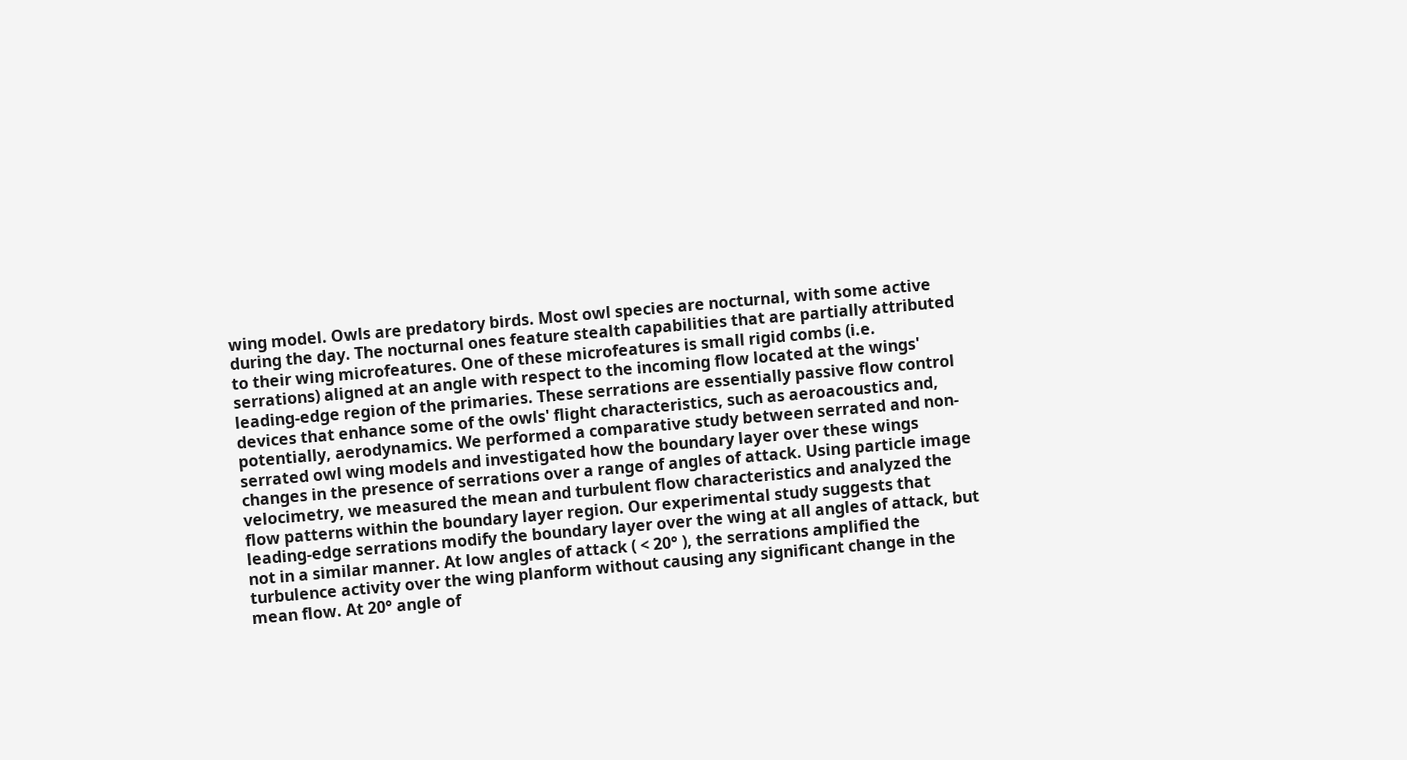wing model. Owls are predatory birds. Most owl species are nocturnal, with some active during the day. The nocturnal ones feature stealth capabilities that are partially attributed to their wing microfeatures. One of these microfeatures is small rigid combs (i.e. serrations) aligned at an angle with respect to the incoming flow located at the wings' leading-edge region of the primaries. These serrations are essentially passive flow control devices that enhance some of the owls' flight characteristics, such as aeroacoustics and, potentially, aerodynamics. We performed a comparative study between serrated and non-serrated owl wing models and investigated how the boundary layer over these wings changes in the presence of serrations over a range of angles of attack. Using particle image velocimetry, we measured the mean and turbulent flow characteristics and analyzed the flow patterns within the boundary layer region. Our experimental study suggests that leading-edge serrations modify the boundary layer over the wing at all angles of attack, but not in a similar manner. At low angles of attack ( < 20° ), the serrations amplified the turbulence activity over the wing planform without causing any significant change in the mean flow. At 20° angle of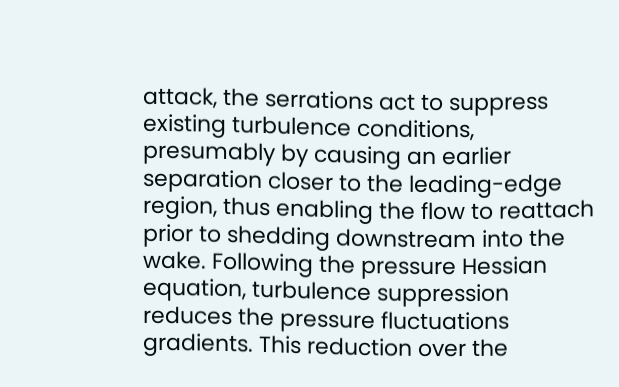attack, the serrations act to suppress existing turbulence conditions, presumably by causing an earlier separation closer to the leading-edge region, thus enabling the flow to reattach prior to shedding downstream into the wake. Following the pressure Hessian equation, turbulence suppression reduces the pressure fluctuations gradients. This reduction over the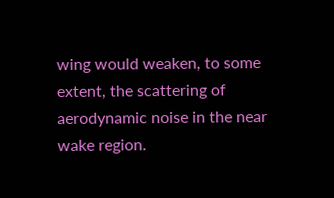wing would weaken, to some extent, the scattering of aerodynamic noise in the near wake region.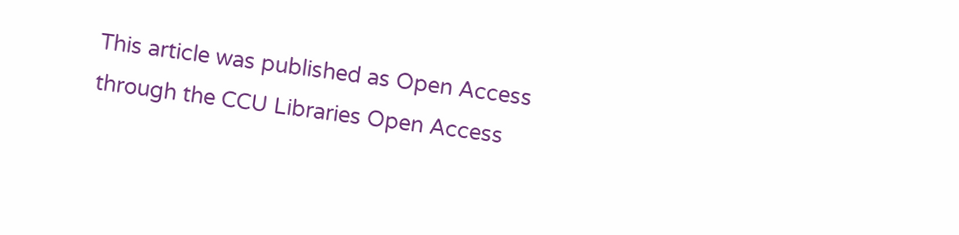This article was published as Open Access through the CCU Libraries Open Access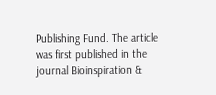Publishing Fund. The article was first published in the journal Bioinspiration &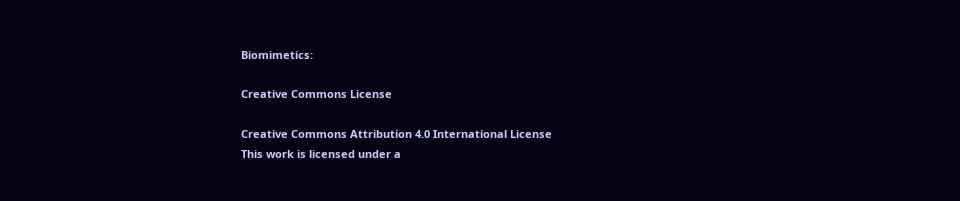Biomimetics:

Creative Commons License

Creative Commons Attribution 4.0 International License
This work is licensed under a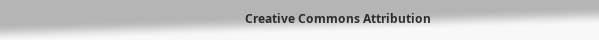Creative Commons Attribution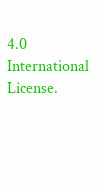4.0 International License.